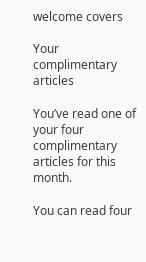welcome covers

Your complimentary articles

You’ve read one of your four complimentary articles for this month.

You can read four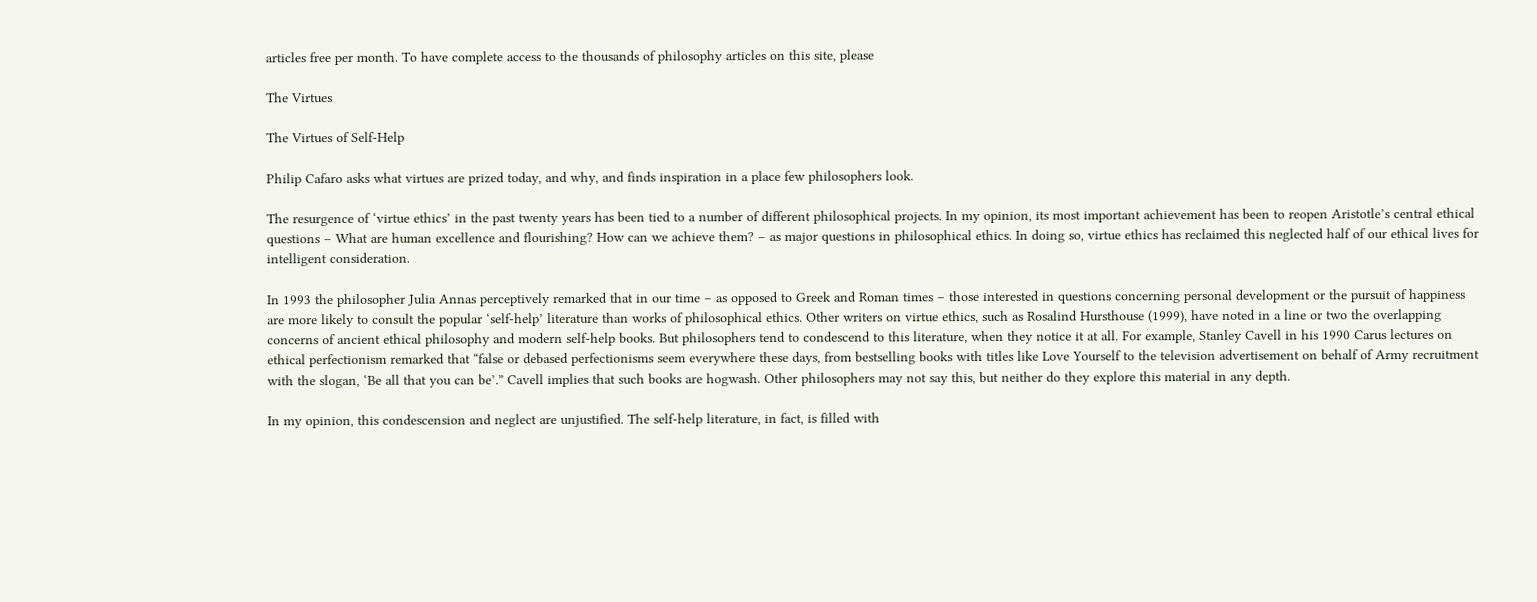articles free per month. To have complete access to the thousands of philosophy articles on this site, please

The Virtues

The Virtues of Self-Help

Philip Cafaro asks what virtues are prized today, and why, and finds inspiration in a place few philosophers look.

The resurgence of ‘virtue ethics’ in the past twenty years has been tied to a number of different philosophical projects. In my opinion, its most important achievement has been to reopen Aristotle’s central ethical questions – What are human excellence and flourishing? How can we achieve them? – as major questions in philosophical ethics. In doing so, virtue ethics has reclaimed this neglected half of our ethical lives for intelligent consideration.

In 1993 the philosopher Julia Annas perceptively remarked that in our time – as opposed to Greek and Roman times – those interested in questions concerning personal development or the pursuit of happiness are more likely to consult the popular ‘self-help’ literature than works of philosophical ethics. Other writers on virtue ethics, such as Rosalind Hursthouse (1999), have noted in a line or two the overlapping concerns of ancient ethical philosophy and modern self-help books. But philosophers tend to condescend to this literature, when they notice it at all. For example, Stanley Cavell in his 1990 Carus lectures on ethical perfectionism remarked that “false or debased perfectionisms seem everywhere these days, from bestselling books with titles like Love Yourself to the television advertisement on behalf of Army recruitment with the slogan, ‘Be all that you can be’.” Cavell implies that such books are hogwash. Other philosophers may not say this, but neither do they explore this material in any depth.

In my opinion, this condescension and neglect are unjustified. The self-help literature, in fact, is filled with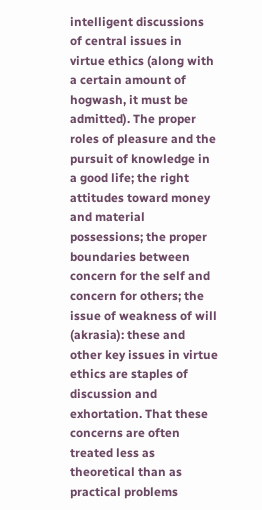intelligent discussions of central issues in virtue ethics (along with a certain amount of hogwash, it must be admitted). The proper roles of pleasure and the pursuit of knowledge in a good life; the right attitudes toward money and material possessions; the proper boundaries between concern for the self and concern for others; the issue of weakness of will (akrasia): these and other key issues in virtue ethics are staples of discussion and exhortation. That these concerns are often treated less as theoretical than as practical problems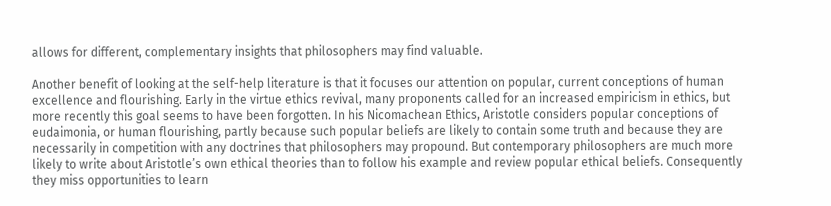allows for different, complementary insights that philosophers may find valuable.

Another benefit of looking at the self-help literature is that it focuses our attention on popular, current conceptions of human excellence and flourishing. Early in the virtue ethics revival, many proponents called for an increased empiricism in ethics, but more recently this goal seems to have been forgotten. In his Nicomachean Ethics, Aristotle considers popular conceptions of eudaimonia, or human flourishing, partly because such popular beliefs are likely to contain some truth and because they are necessarily in competition with any doctrines that philosophers may propound. But contemporary philosophers are much more likely to write about Aristotle’s own ethical theories than to follow his example and review popular ethical beliefs. Consequently they miss opportunities to learn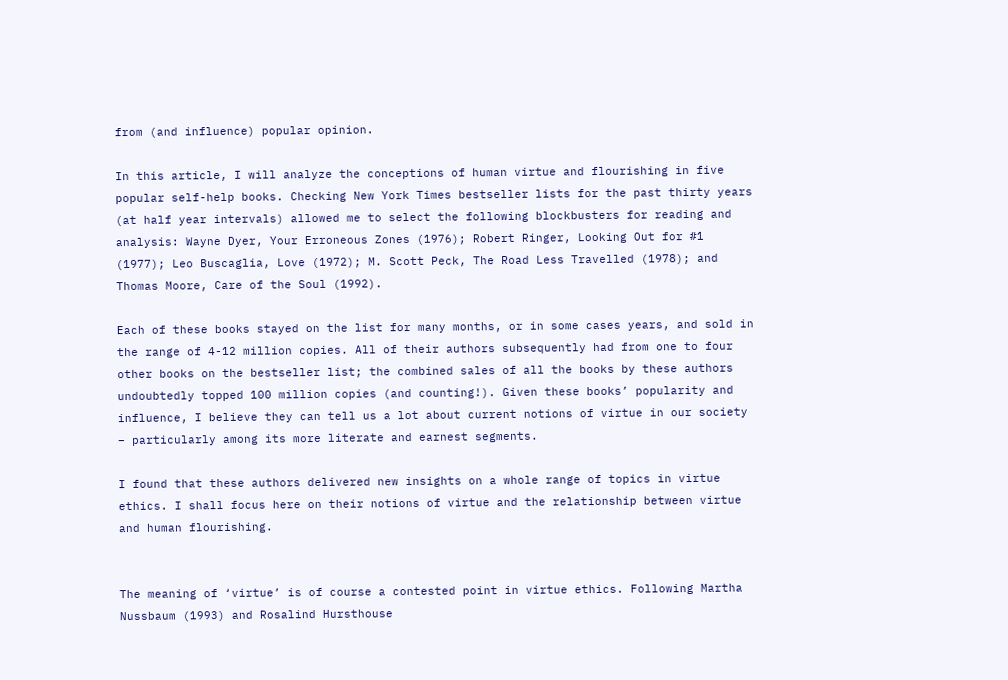from (and influence) popular opinion.

In this article, I will analyze the conceptions of human virtue and flourishing in five popular self-help books. Checking New York Times bestseller lists for the past thirty years (at half year intervals) allowed me to select the following blockbusters for reading and analysis: Wayne Dyer, Your Erroneous Zones (1976); Robert Ringer, Looking Out for #1 (1977); Leo Buscaglia, Love (1972); M. Scott Peck, The Road Less Travelled (1978); and Thomas Moore, Care of the Soul (1992).

Each of these books stayed on the list for many months, or in some cases years, and sold in the range of 4-12 million copies. All of their authors subsequently had from one to four other books on the bestseller list; the combined sales of all the books by these authors undoubtedly topped 100 million copies (and counting!). Given these books’ popularity and influence, I believe they can tell us a lot about current notions of virtue in our society – particularly among its more literate and earnest segments.

I found that these authors delivered new insights on a whole range of topics in virtue ethics. I shall focus here on their notions of virtue and the relationship between virtue and human flourishing.


The meaning of ‘virtue’ is of course a contested point in virtue ethics. Following Martha Nussbaum (1993) and Rosalind Hursthouse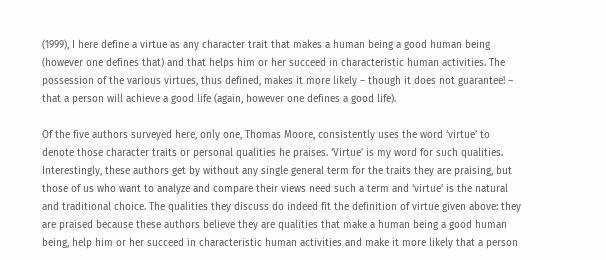(1999), I here define a virtue as any character trait that makes a human being a good human being (however one defines that) and that helps him or her succeed in characteristic human activities. The possession of the various virtues, thus defined, makes it more likely – though it does not guarantee! – that a person will achieve a good life (again, however one defines a good life).

Of the five authors surveyed here, only one, Thomas Moore, consistently uses the word ‘virtue’ to denote those character traits or personal qualities he praises. ‘Virtue’ is my word for such qualities. Interestingly, these authors get by without any single general term for the traits they are praising, but those of us who want to analyze and compare their views need such a term and ‘virtue’ is the natural and traditional choice. The qualities they discuss do indeed fit the definition of virtue given above: they are praised because these authors believe they are qualities that make a human being a good human being, help him or her succeed in characteristic human activities and make it more likely that a person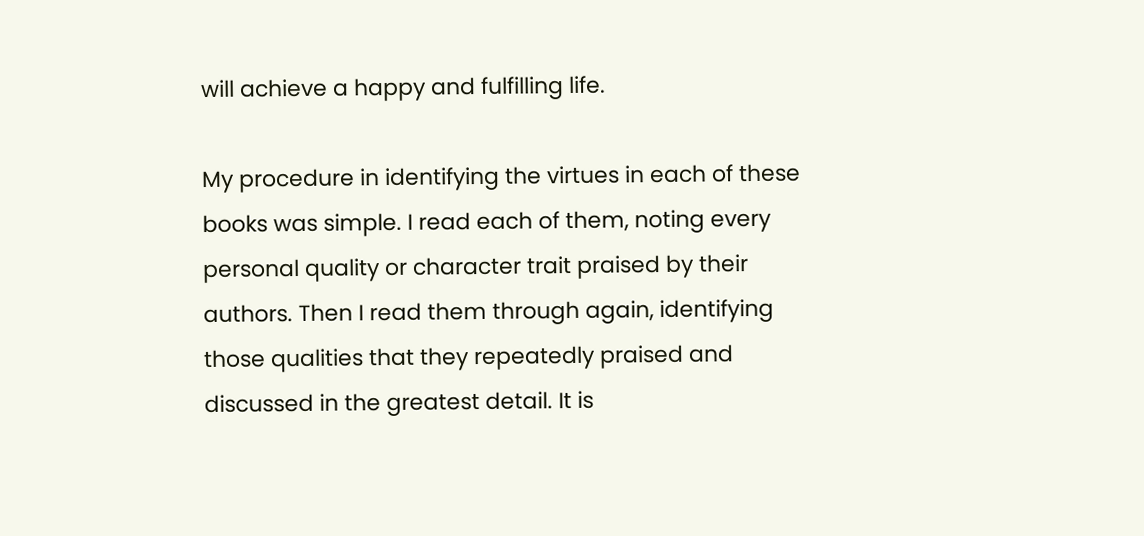will achieve a happy and fulfilling life.

My procedure in identifying the virtues in each of these books was simple. I read each of them, noting every personal quality or character trait praised by their authors. Then I read them through again, identifying those qualities that they repeatedly praised and discussed in the greatest detail. It is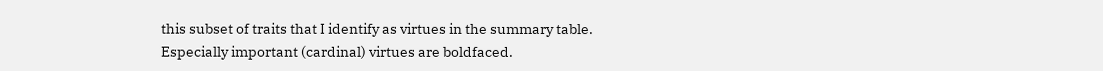this subset of traits that I identify as virtues in the summary table. Especially important (cardinal) virtues are boldfaced.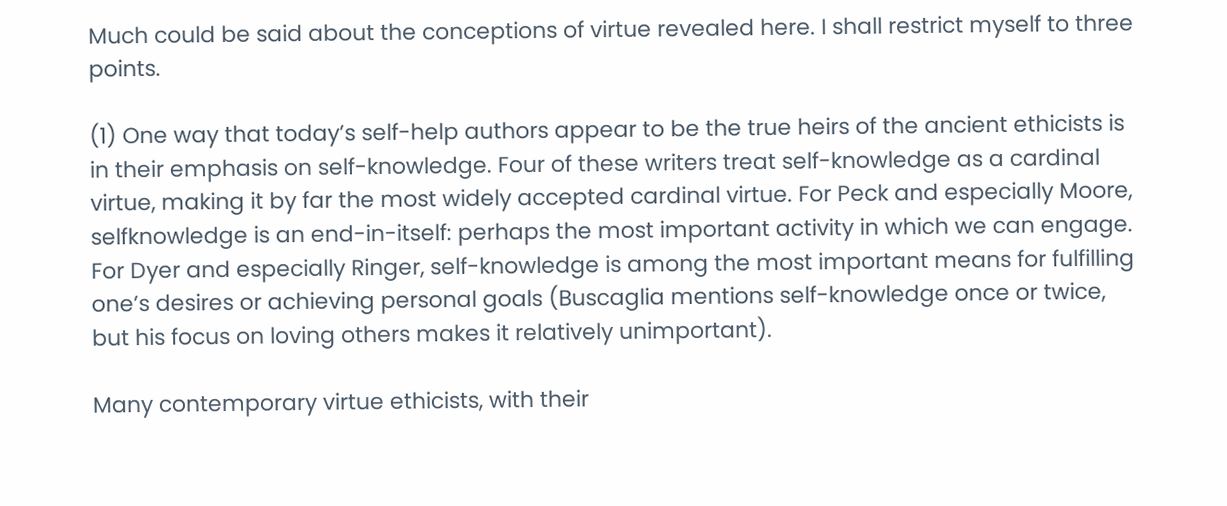Much could be said about the conceptions of virtue revealed here. I shall restrict myself to three points.

(1) One way that today’s self-help authors appear to be the true heirs of the ancient ethicists is in their emphasis on self-knowledge. Four of these writers treat self-knowledge as a cardinal virtue, making it by far the most widely accepted cardinal virtue. For Peck and especially Moore, selfknowledge is an end-in-itself: perhaps the most important activity in which we can engage. For Dyer and especially Ringer, self-knowledge is among the most important means for fulfilling one’s desires or achieving personal goals (Buscaglia mentions self-knowledge once or twice, but his focus on loving others makes it relatively unimportant).

Many contemporary virtue ethicists, with their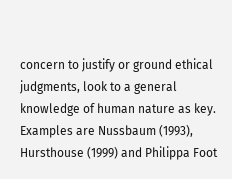concern to justify or ground ethical judgments, look to a general knowledge of human nature as key. Examples are Nussbaum (1993), Hursthouse (1999) and Philippa Foot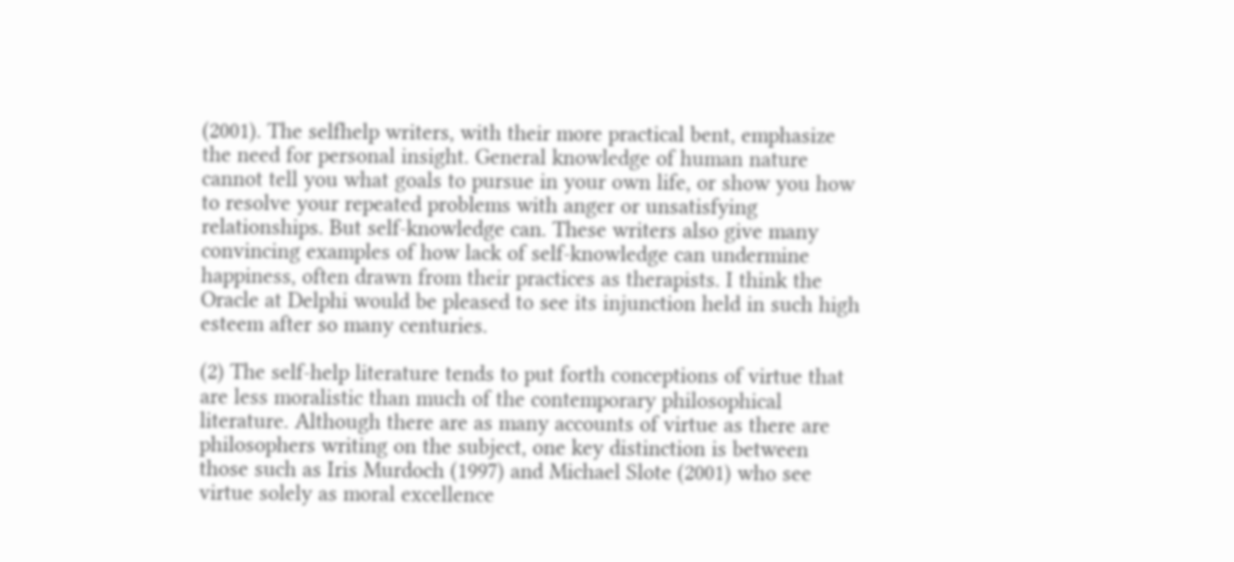(2001). The selfhelp writers, with their more practical bent, emphasize the need for personal insight. General knowledge of human nature cannot tell you what goals to pursue in your own life, or show you how to resolve your repeated problems with anger or unsatisfying relationships. But self-knowledge can. These writers also give many convincing examples of how lack of self-knowledge can undermine happiness, often drawn from their practices as therapists. I think the Oracle at Delphi would be pleased to see its injunction held in such high esteem after so many centuries.

(2) The self-help literature tends to put forth conceptions of virtue that are less moralistic than much of the contemporary philosophical literature. Although there are as many accounts of virtue as there are philosophers writing on the subject, one key distinction is between those such as Iris Murdoch (1997) and Michael Slote (2001) who see virtue solely as moral excellence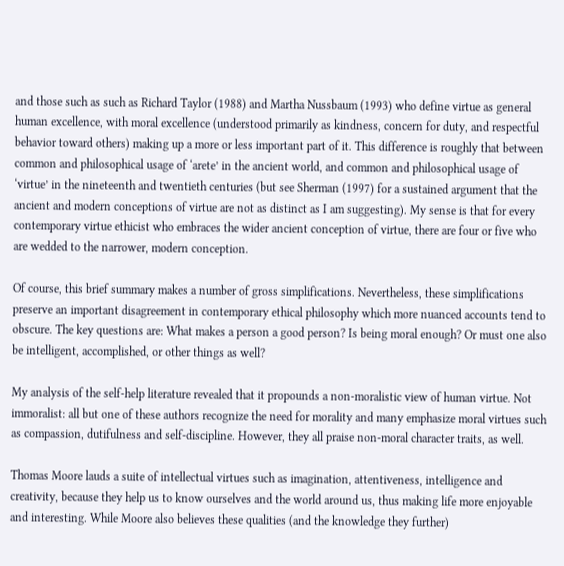and those such as such as Richard Taylor (1988) and Martha Nussbaum (1993) who define virtue as general human excellence, with moral excellence (understood primarily as kindness, concern for duty, and respectful behavior toward others) making up a more or less important part of it. This difference is roughly that between common and philosophical usage of ‘arete’ in the ancient world, and common and philosophical usage of ‘virtue’ in the nineteenth and twentieth centuries (but see Sherman (1997) for a sustained argument that the ancient and modern conceptions of virtue are not as distinct as I am suggesting). My sense is that for every contemporary virtue ethicist who embraces the wider ancient conception of virtue, there are four or five who are wedded to the narrower, modern conception.

Of course, this brief summary makes a number of gross simplifications. Nevertheless, these simplifications preserve an important disagreement in contemporary ethical philosophy which more nuanced accounts tend to obscure. The key questions are: What makes a person a good person? Is being moral enough? Or must one also be intelligent, accomplished, or other things as well?

My analysis of the self-help literature revealed that it propounds a non-moralistic view of human virtue. Not immoralist: all but one of these authors recognize the need for morality and many emphasize moral virtues such as compassion, dutifulness and self-discipline. However, they all praise non-moral character traits, as well.

Thomas Moore lauds a suite of intellectual virtues such as imagination, attentiveness, intelligence and creativity, because they help us to know ourselves and the world around us, thus making life more enjoyable and interesting. While Moore also believes these qualities (and the knowledge they further)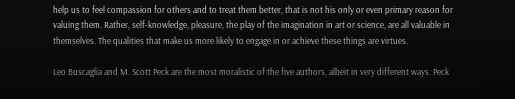help us to feel compassion for others and to treat them better, that is not his only or even primary reason for valuing them. Rather, self-knowledge, pleasure, the play of the imagination in art or science, are all valuable in themselves. The qualities that make us more likely to engage in or achieve these things are virtues.

Leo Buscaglia and M. Scott Peck are the most moralistic of the five authors, albeit in very different ways. Peck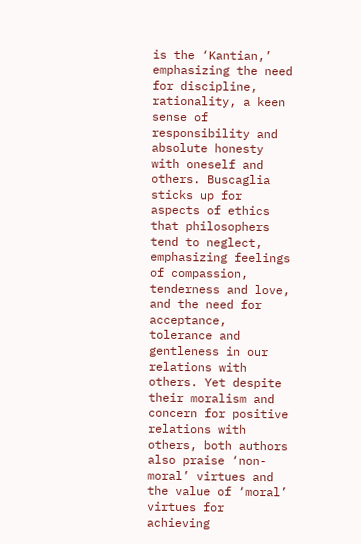is the ‘Kantian,’ emphasizing the need for discipline, rationality, a keen sense of responsibility and absolute honesty with oneself and others. Buscaglia sticks up for aspects of ethics that philosophers tend to neglect, emphasizing feelings of compassion, tenderness and love, and the need for acceptance, tolerance and gentleness in our relations with others. Yet despite their moralism and concern for positive relations with others, both authors also praise ‘non-moral’ virtues and the value of ‘moral’ virtues for achieving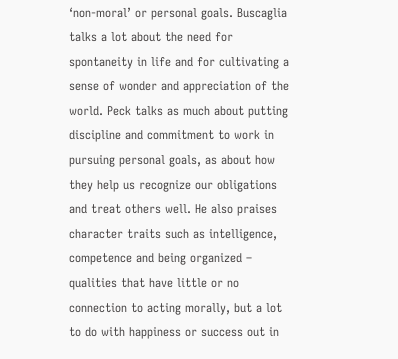‘non-moral’ or personal goals. Buscaglia talks a lot about the need for spontaneity in life and for cultivating a sense of wonder and appreciation of the world. Peck talks as much about putting discipline and commitment to work in pursuing personal goals, as about how they help us recognize our obligations and treat others well. He also praises character traits such as intelligence, competence and being organized – qualities that have little or no connection to acting morally, but a lot to do with happiness or success out in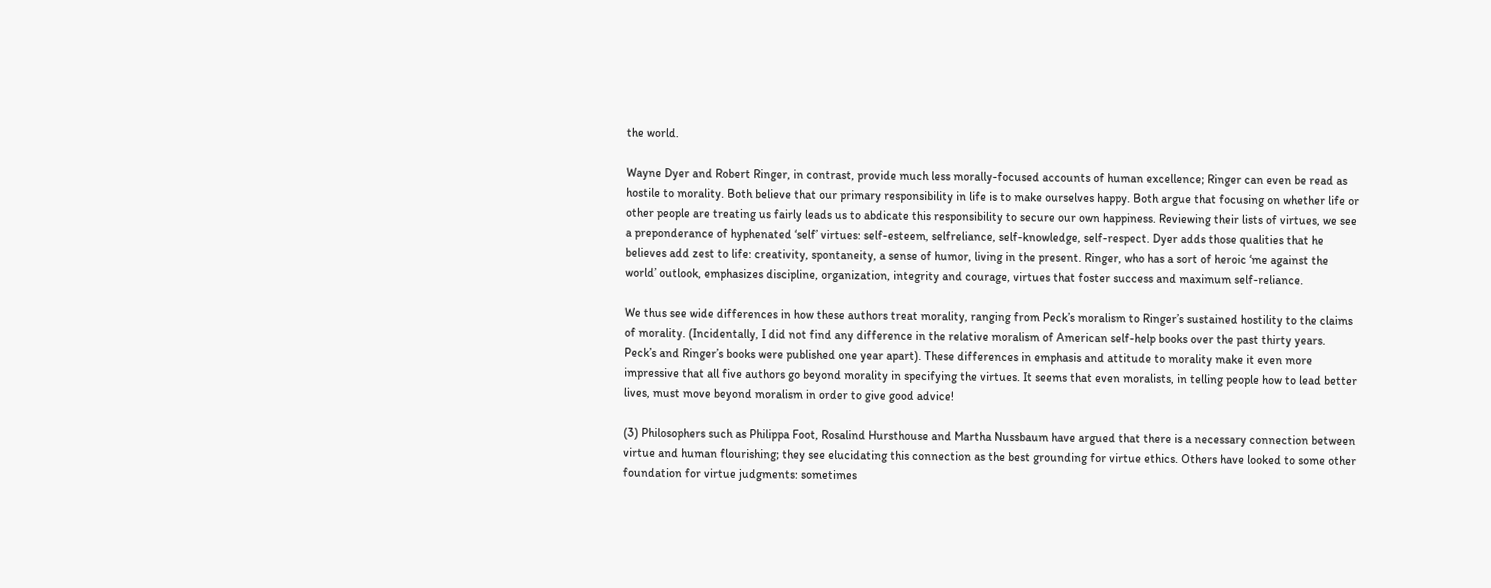the world.

Wayne Dyer and Robert Ringer, in contrast, provide much less morally-focused accounts of human excellence; Ringer can even be read as hostile to morality. Both believe that our primary responsibility in life is to make ourselves happy. Both argue that focusing on whether life or other people are treating us fairly leads us to abdicate this responsibility to secure our own happiness. Reviewing their lists of virtues, we see a preponderance of hyphenated ‘self’ virtues: self-esteem, selfreliance, self-knowledge, self-respect. Dyer adds those qualities that he believes add zest to life: creativity, spontaneity, a sense of humor, living in the present. Ringer, who has a sort of heroic ‘me against the world’ outlook, emphasizes discipline, organization, integrity and courage, virtues that foster success and maximum self-reliance.

We thus see wide differences in how these authors treat morality, ranging from Peck’s moralism to Ringer’s sustained hostility to the claims of morality. (Incidentally, I did not find any difference in the relative moralism of American self-help books over the past thirty years. Peck’s and Ringer’s books were published one year apart). These differences in emphasis and attitude to morality make it even more impressive that all five authors go beyond morality in specifying the virtues. It seems that even moralists, in telling people how to lead better lives, must move beyond moralism in order to give good advice!

(3) Philosophers such as Philippa Foot, Rosalind Hursthouse and Martha Nussbaum have argued that there is a necessary connection between virtue and human flourishing; they see elucidating this connection as the best grounding for virtue ethics. Others have looked to some other foundation for virtue judgments: sometimes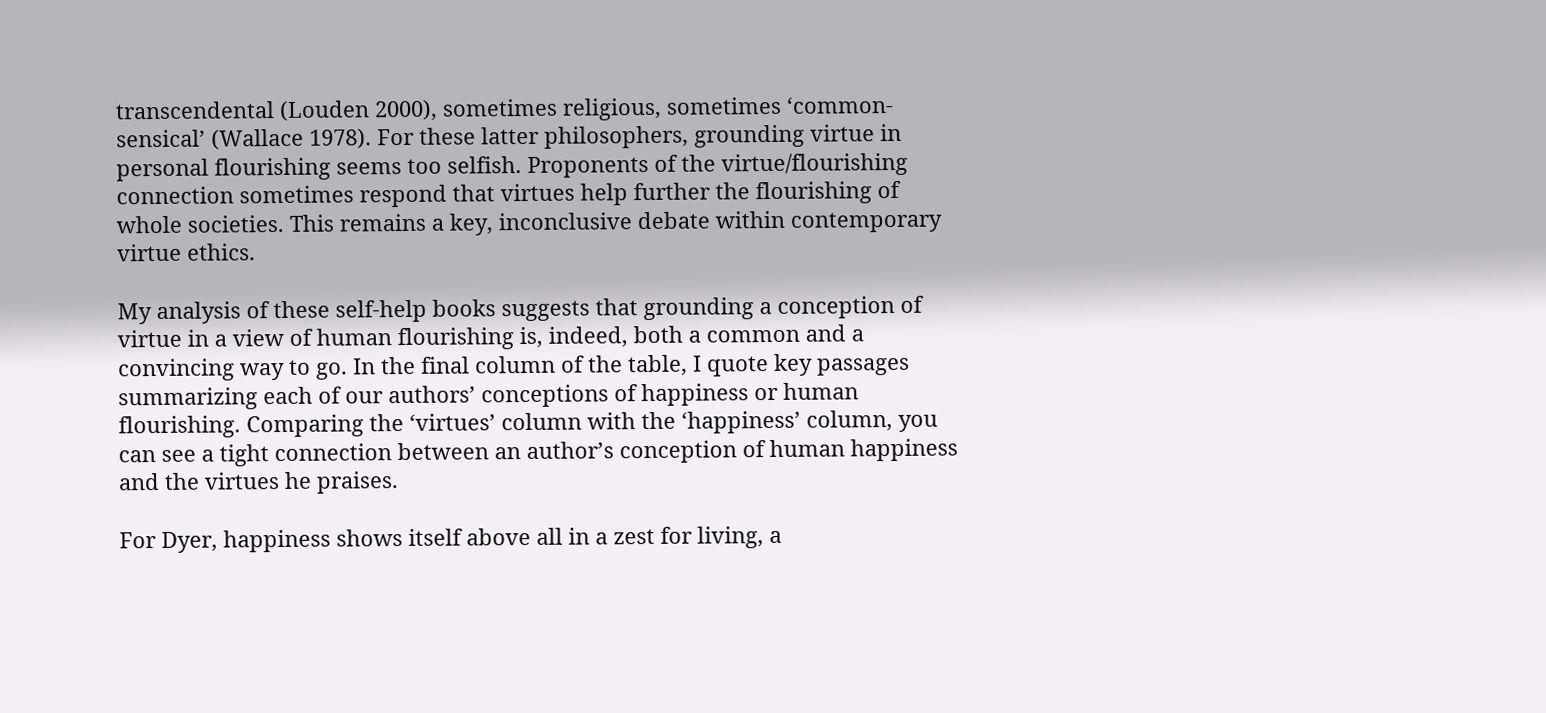transcendental (Louden 2000), sometimes religious, sometimes ‘common-sensical’ (Wallace 1978). For these latter philosophers, grounding virtue in personal flourishing seems too selfish. Proponents of the virtue/flourishing connection sometimes respond that virtues help further the flourishing of whole societies. This remains a key, inconclusive debate within contemporary virtue ethics.

My analysis of these self-help books suggests that grounding a conception of virtue in a view of human flourishing is, indeed, both a common and a convincing way to go. In the final column of the table, I quote key passages summarizing each of our authors’ conceptions of happiness or human flourishing. Comparing the ‘virtues’ column with the ‘happiness’ column, you can see a tight connection between an author’s conception of human happiness and the virtues he praises.

For Dyer, happiness shows itself above all in a zest for living, a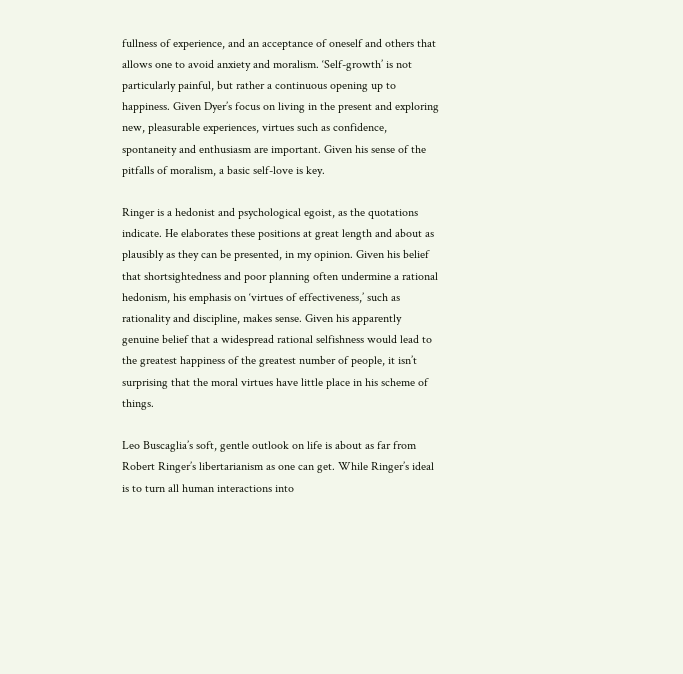fullness of experience, and an acceptance of oneself and others that allows one to avoid anxiety and moralism. ‘Self-growth’ is not particularly painful, but rather a continuous opening up to happiness. Given Dyer’s focus on living in the present and exploring new, pleasurable experiences, virtues such as confidence, spontaneity and enthusiasm are important. Given his sense of the pitfalls of moralism, a basic self-love is key.

Ringer is a hedonist and psychological egoist, as the quotations indicate. He elaborates these positions at great length and about as plausibly as they can be presented, in my opinion. Given his belief that shortsightedness and poor planning often undermine a rational hedonism, his emphasis on ‘virtues of effectiveness,’ such as rationality and discipline, makes sense. Given his apparently genuine belief that a widespread rational selfishness would lead to the greatest happiness of the greatest number of people, it isn’t surprising that the moral virtues have little place in his scheme of things.

Leo Buscaglia’s soft, gentle outlook on life is about as far from Robert Ringer’s libertarianism as one can get. While Ringer’s ideal is to turn all human interactions into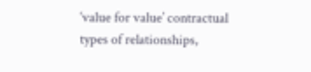‘value for value’ contractual types of relationships,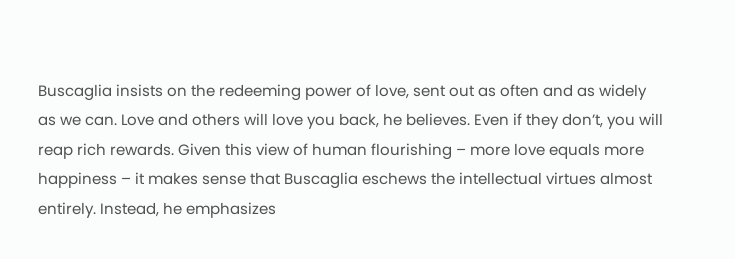Buscaglia insists on the redeeming power of love, sent out as often and as widely as we can. Love and others will love you back, he believes. Even if they don’t, you will reap rich rewards. Given this view of human flourishing – more love equals more happiness – it makes sense that Buscaglia eschews the intellectual virtues almost entirely. Instead, he emphasizes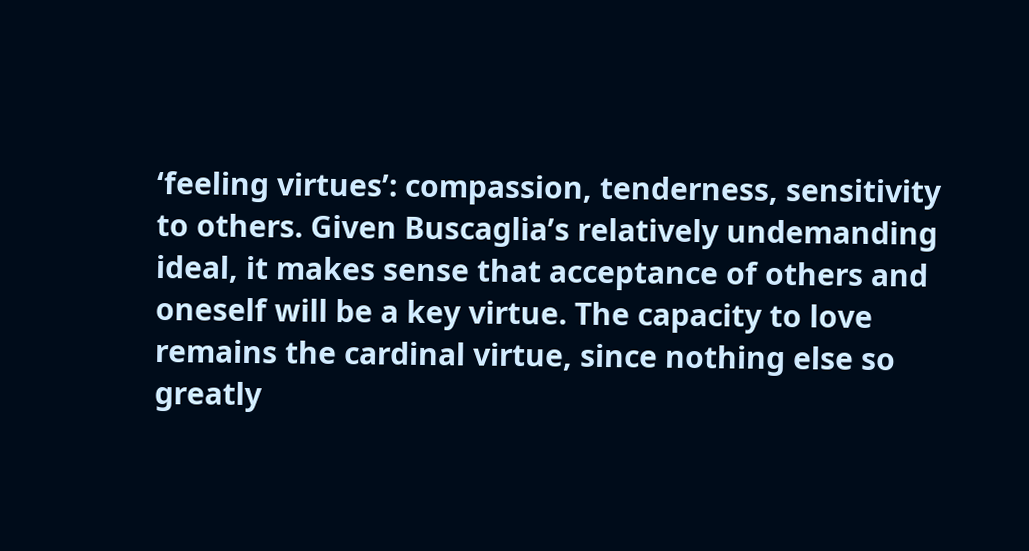‘feeling virtues’: compassion, tenderness, sensitivity to others. Given Buscaglia’s relatively undemanding ideal, it makes sense that acceptance of others and oneself will be a key virtue. The capacity to love remains the cardinal virtue, since nothing else so greatly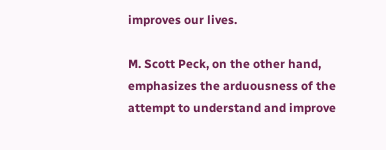improves our lives.

M. Scott Peck, on the other hand, emphasizes the arduousness of the attempt to understand and improve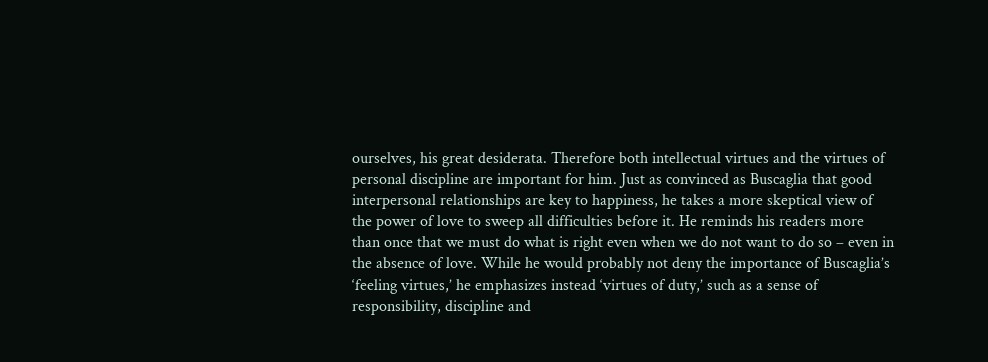ourselves, his great desiderata. Therefore both intellectual virtues and the virtues of personal discipline are important for him. Just as convinced as Buscaglia that good interpersonal relationships are key to happiness, he takes a more skeptical view of the power of love to sweep all difficulties before it. He reminds his readers more than once that we must do what is right even when we do not want to do so – even in the absence of love. While he would probably not deny the importance of Buscaglia’s ‘feeling virtues,’ he emphasizes instead ‘virtues of duty,’ such as a sense of responsibility, discipline and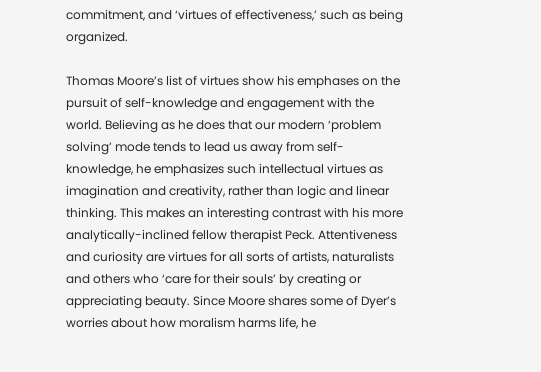commitment, and ‘virtues of effectiveness,’ such as being organized.

Thomas Moore’s list of virtues show his emphases on the pursuit of self-knowledge and engagement with the world. Believing as he does that our modern ‘problem solving’ mode tends to lead us away from self-knowledge, he emphasizes such intellectual virtues as imagination and creativity, rather than logic and linear thinking. This makes an interesting contrast with his more analytically-inclined fellow therapist Peck. Attentiveness and curiosity are virtues for all sorts of artists, naturalists and others who ‘care for their souls’ by creating or appreciating beauty. Since Moore shares some of Dyer’s worries about how moralism harms life, he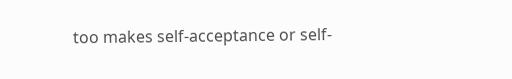too makes self-acceptance or self-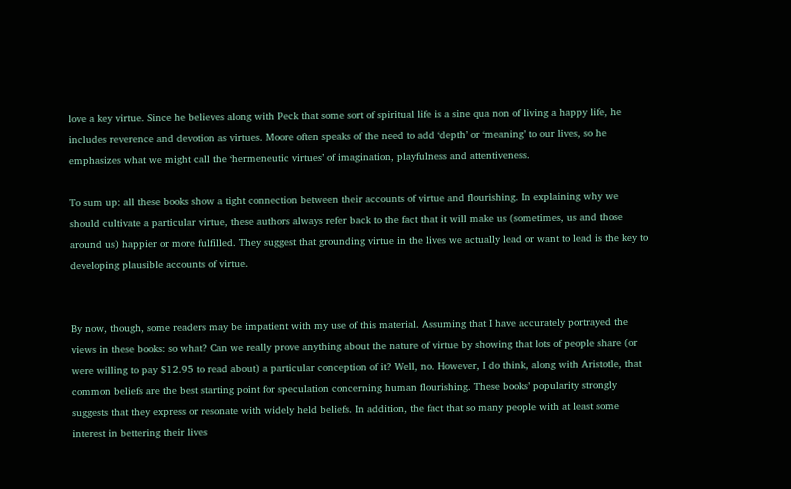love a key virtue. Since he believes along with Peck that some sort of spiritual life is a sine qua non of living a happy life, he includes reverence and devotion as virtues. Moore often speaks of the need to add ‘depth’ or ‘meaning’ to our lives, so he emphasizes what we might call the ‘hermeneutic virtues’ of imagination, playfulness and attentiveness.

To sum up: all these books show a tight connection between their accounts of virtue and flourishing. In explaining why we should cultivate a particular virtue, these authors always refer back to the fact that it will make us (sometimes, us and those around us) happier or more fulfilled. They suggest that grounding virtue in the lives we actually lead or want to lead is the key to developing plausible accounts of virtue.


By now, though, some readers may be impatient with my use of this material. Assuming that I have accurately portrayed the views in these books: so what? Can we really prove anything about the nature of virtue by showing that lots of people share (or were willing to pay $12.95 to read about) a particular conception of it? Well, no. However, I do think, along with Aristotle, that common beliefs are the best starting point for speculation concerning human flourishing. These books’ popularity strongly suggests that they express or resonate with widely held beliefs. In addition, the fact that so many people with at least some interest in bettering their lives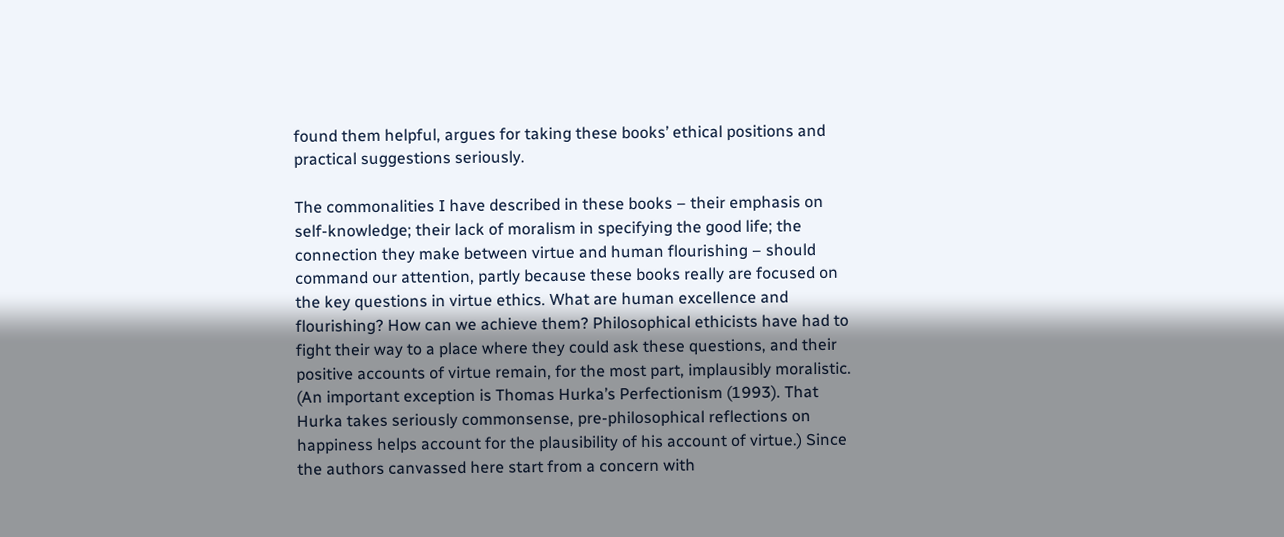found them helpful, argues for taking these books’ ethical positions and practical suggestions seriously.

The commonalities I have described in these books – their emphasis on self-knowledge; their lack of moralism in specifying the good life; the connection they make between virtue and human flourishing – should command our attention, partly because these books really are focused on the key questions in virtue ethics. What are human excellence and flourishing? How can we achieve them? Philosophical ethicists have had to fight their way to a place where they could ask these questions, and their positive accounts of virtue remain, for the most part, implausibly moralistic. (An important exception is Thomas Hurka’s Perfectionism (1993). That Hurka takes seriously commonsense, pre-philosophical reflections on happiness helps account for the plausibility of his account of virtue.) Since the authors canvassed here start from a concern with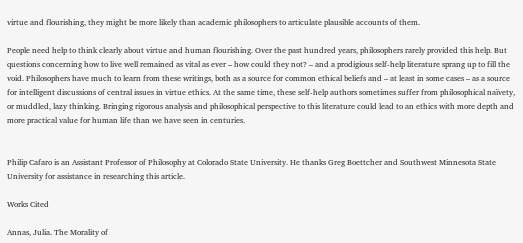virtue and flourishing, they might be more likely than academic philosophers to articulate plausible accounts of them.

People need help to think clearly about virtue and human flourishing. Over the past hundred years, philosophers rarely provided this help. But questions concerning how to live well remained as vital as ever – how could they not? – and a prodigious self-help literature sprang up to fill the void. Philosophers have much to learn from these writings, both as a source for common ethical beliefs and – at least in some cases – as a source for intelligent discussions of central issues in virtue ethics. At the same time, these self-help authors sometimes suffer from philosophical naïvety, or muddled, lazy thinking. Bringing rigorous analysis and philosophical perspective to this literature could lead to an ethics with more depth and more practical value for human life than we have seen in centuries.


Philip Cafaro is an Assistant Professor of Philosophy at Colorado State University. He thanks Greg Boettcher and Southwest Minnesota State University for assistance in researching this article.

Works Cited

Annas, Julia. The Morality of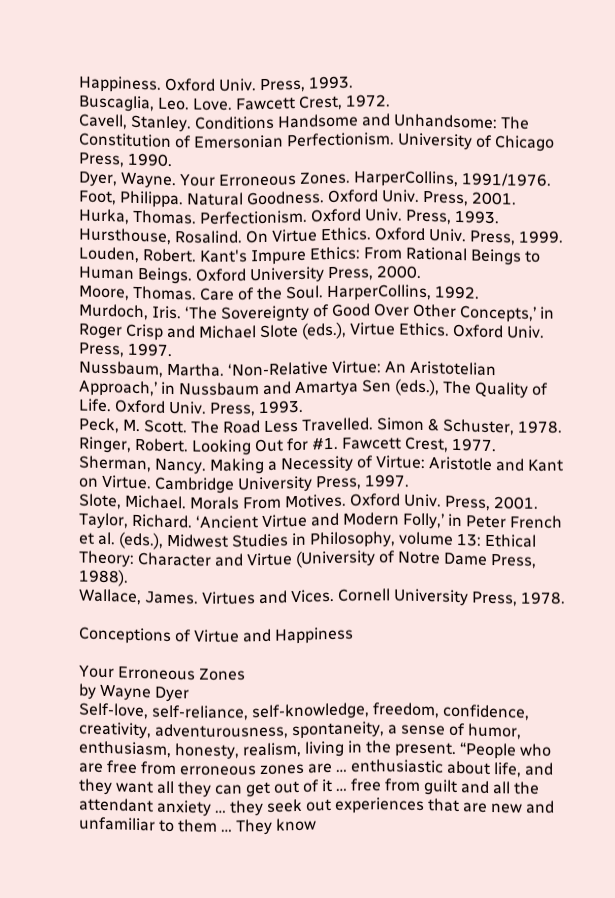Happiness. Oxford Univ. Press, 1993.
Buscaglia, Leo. Love. Fawcett Crest, 1972.
Cavell, Stanley. Conditions Handsome and Unhandsome: The Constitution of Emersonian Perfectionism. University of Chicago Press, 1990.
Dyer, Wayne. Your Erroneous Zones. HarperCollins, 1991/1976.
Foot, Philippa. Natural Goodness. Oxford Univ. Press, 2001.
Hurka, Thomas. Perfectionism. Oxford Univ. Press, 1993.
Hursthouse, Rosalind. On Virtue Ethics. Oxford Univ. Press, 1999.
Louden, Robert. Kant's Impure Ethics: From Rational Beings to Human Beings. Oxford University Press, 2000.
Moore, Thomas. Care of the Soul. HarperCollins, 1992.
Murdoch, Iris. ‘The Sovereignty of Good Over Other Concepts,’ in Roger Crisp and Michael Slote (eds.), Virtue Ethics. Oxford Univ. Press, 1997.
Nussbaum, Martha. ‘Non-Relative Virtue: An Aristotelian Approach,’ in Nussbaum and Amartya Sen (eds.), The Quality of Life. Oxford Univ. Press, 1993.
Peck, M. Scott. The Road Less Travelled. Simon & Schuster, 1978.
Ringer, Robert. Looking Out for #1. Fawcett Crest, 1977.
Sherman, Nancy. Making a Necessity of Virtue: Aristotle and Kant on Virtue. Cambridge University Press, 1997.
Slote, Michael. Morals From Motives. Oxford Univ. Press, 2001.
Taylor, Richard. ‘Ancient Virtue and Modern Folly,’ in Peter French et al. (eds.), Midwest Studies in Philosophy, volume 13: Ethical Theory: Character and Virtue (University of Notre Dame Press, 1988).
Wallace, James. Virtues and Vices. Cornell University Press, 1978.

Conceptions of Virtue and Happiness

Your Erroneous Zones
by Wayne Dyer
Self-love, self-reliance, self-knowledge, freedom, confidence, creativity, adventurousness, spontaneity, a sense of humor, enthusiasm, honesty, realism, living in the present. “People who are free from erroneous zones are … enthusiastic about life, and they want all they can get out of it … free from guilt and all the attendant anxiety … they seek out experiences that are new and unfamiliar to them … They know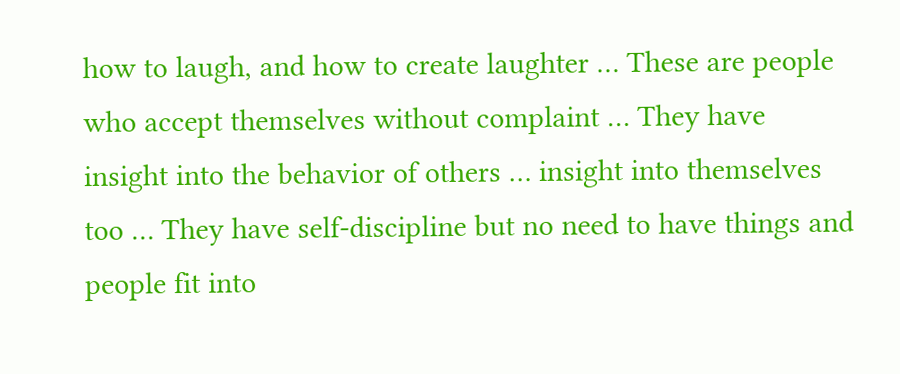how to laugh, and how to create laughter … These are people who accept themselves without complaint … They have insight into the behavior of others … insight into themselves too … They have self-discipline but no need to have things and people fit into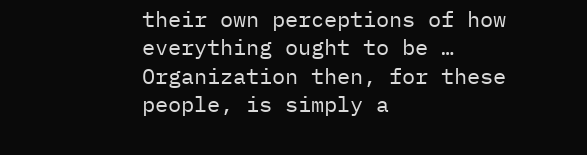their own perceptions of how everything ought to be … Organization then, for these people, is simply a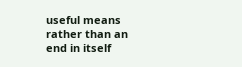useful means rather than an end in itself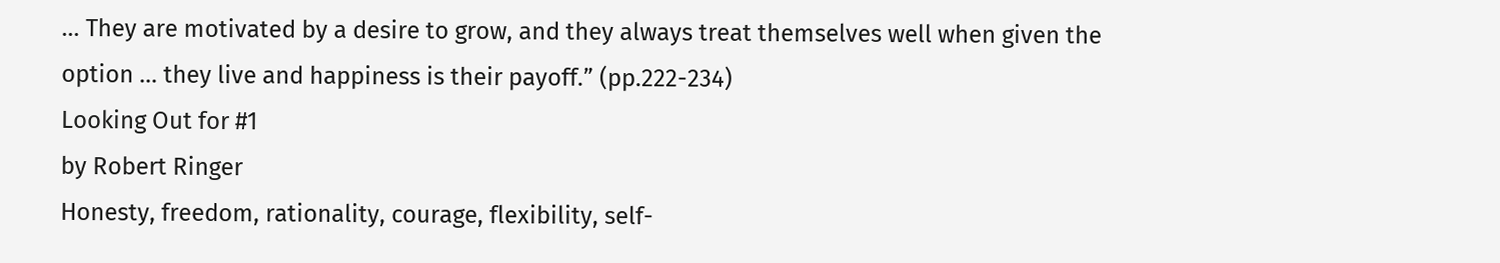… They are motivated by a desire to grow, and they always treat themselves well when given the option … they live and happiness is their payoff.” (pp.222-234)
Looking Out for #1
by Robert Ringer
Honesty, freedom, rationality, courage, flexibility, self-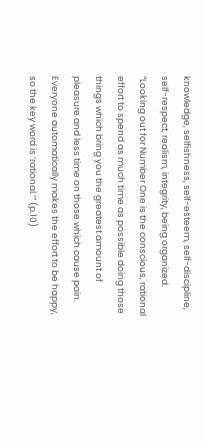knowledge, selfishness, self-esteem, self-discipline, self-respect, realism, integrity, being organized. “Looking out for Number One is the conscious, rational effort to spend as much time as possible doing those things which bring you the greatest amount of pleasure and less time on those which cause pain. Everyone automatically makes the effort to be happy, so the key word is ‘rational.’” (p.10)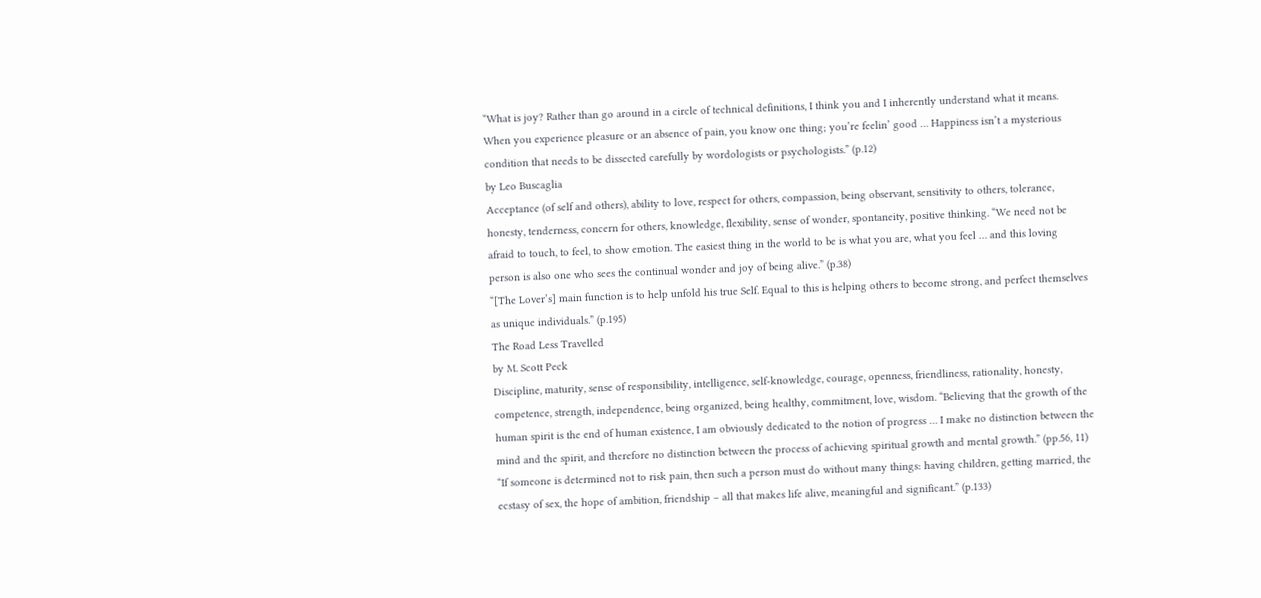“What is joy? Rather than go around in a circle of technical definitions, I think you and I inherently understand what it means. When you experience pleasure or an absence of pain, you know one thing; you’re feelin’ good … Happiness isn’t a mysterious condition that needs to be dissected carefully by wordologists or psychologists.” (p.12)
by Leo Buscaglia
Acceptance (of self and others), ability to love, respect for others, compassion, being observant, sensitivity to others, tolerance, honesty, tenderness, concern for others, knowledge, flexibility, sense of wonder, spontaneity, positive thinking. “We need not be afraid to touch, to feel, to show emotion. The easiest thing in the world to be is what you are, what you feel … and this loving person is also one who sees the continual wonder and joy of being alive.” (p.38)
“[The Lover’s] main function is to help unfold his true Self. Equal to this is helping others to become strong, and perfect themselves as unique individuals.” (p.195)
The Road Less Travelled
by M. Scott Peck
Discipline, maturity, sense of responsibility, intelligence, self-knowledge, courage, openness, friendliness, rationality, honesty, competence, strength, independence, being organized, being healthy, commitment, love, wisdom. “Believing that the growth of the human spirit is the end of human existence, I am obviously dedicated to the notion of progress … I make no distinction between the mind and the spirit, and therefore no distinction between the process of achieving spiritual growth and mental growth.” (pp.56, 11)
“If someone is determined not to risk pain, then such a person must do without many things: having children, getting married, the ecstasy of sex, the hope of ambition, friendship – all that makes life alive, meaningful and significant.” (p.133)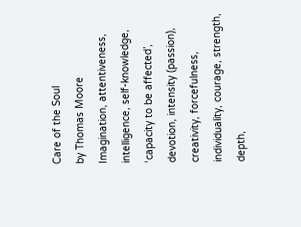Care of the Soul
by Thomas Moore
Imagination, attentiveness, intelligence, self-knowledge, ‘capacity to be affected’, devotion, intensity (passion), creativity, forcefulness, individuality, courage, strength, depth,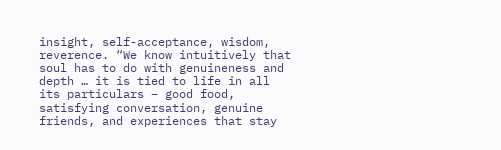insight, self-acceptance, wisdom, reverence. “We know intuitively that soul has to do with genuineness and depth … it is tied to life in all its particulars – good food, satisfying conversation, genuine friends, and experiences that stay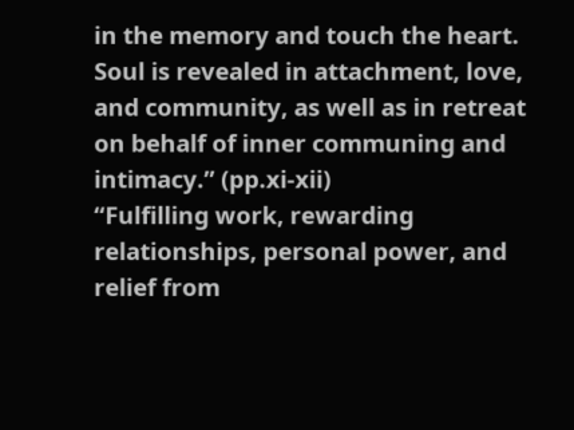in the memory and touch the heart. Soul is revealed in attachment, love, and community, as well as in retreat on behalf of inner communing and intimacy.” (pp.xi-xii)
“Fulfilling work, rewarding relationships, personal power, and relief from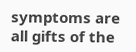symptoms are all gifts of the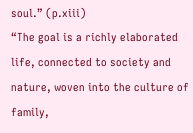soul.” (p.xiii)
“The goal is a richly elaborated life, connected to society and nature, woven into the culture of family,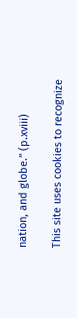nation, and globe.” (p.xviii)

This site uses cookies to recognize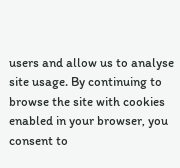users and allow us to analyse site usage. By continuing to browse the site with cookies enabled in your browser, you consent to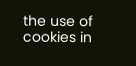the use of cookies in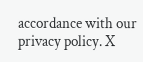accordance with our privacy policy. X